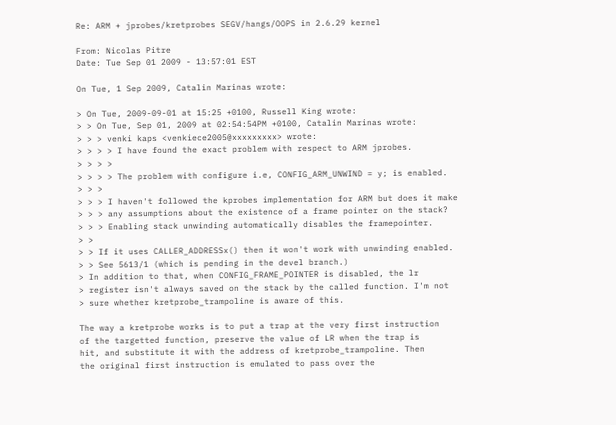Re: ARM + jprobes/kretprobes SEGV/hangs/OOPS in 2.6.29 kernel

From: Nicolas Pitre
Date: Tue Sep 01 2009 - 13:57:01 EST

On Tue, 1 Sep 2009, Catalin Marinas wrote:

> On Tue, 2009-09-01 at 15:25 +0100, Russell King wrote:
> > On Tue, Sep 01, 2009 at 02:54:54PM +0100, Catalin Marinas wrote:
> > > venki kaps <venkiece2005@xxxxxxxxx> wrote:
> > > > I have found the exact problem with respect to ARM jprobes.
> > > >
> > > > The problem with configure i.e, CONFIG_ARM_UNWIND = y; is enabled.
> > >
> > > I haven't followed the kprobes implementation for ARM but does it make
> > > any assumptions about the existence of a frame pointer on the stack?
> > > Enabling stack unwinding automatically disables the framepointer.
> >
> > If it uses CALLER_ADDRESSx() then it won't work with unwinding enabled.
> > See 5613/1 (which is pending in the devel branch.)
> In addition to that, when CONFIG_FRAME_POINTER is disabled, the lr
> register isn't always saved on the stack by the called function. I'm not
> sure whether kretprobe_trampoline is aware of this.

The way a kretprobe works is to put a trap at the very first instruction
of the targetted function, preserve the value of LR when the trap is
hit, and substitute it with the address of kretprobe_trampoline. Then
the original first instruction is emulated to pass over the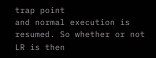trap point
and normal execution is resumed. So whether or not LR is then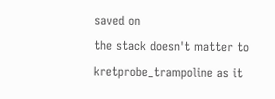saved on
the stack doesn't matter to kretprobe_trampoline as it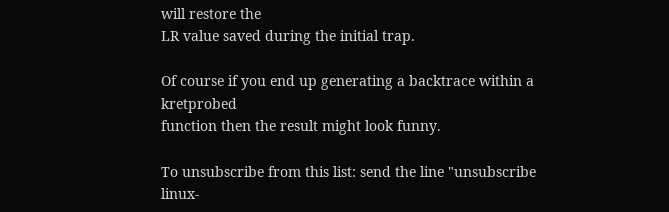will restore the
LR value saved during the initial trap.

Of course if you end up generating a backtrace within a kretprobed
function then the result might look funny.

To unsubscribe from this list: send the line "unsubscribe linux-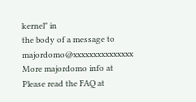kernel" in
the body of a message to majordomo@xxxxxxxxxxxxxxx
More majordomo info at
Please read the FAQ at